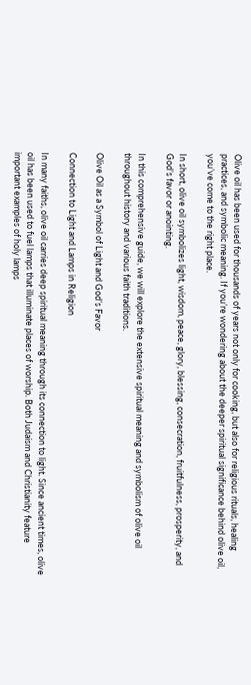Olive oil has been used for thousands of years not only for cooking, but also for religious rituals, healing practices, and symbolic meaning. If you’re wondering about the deeper spiritual significance behind olive oil, you’ve come to the right place.

In short, olive oil symbolizes light, wisdom, peace, glory, blessing, consecration, fruitfulness, prosperity, and God’s favor or anointing.

In this comprehensive guide, we will explore the extensive spiritual meaning and symbolism of olive oil throughout history and various faith traditions.

Olive Oil as a Symbol of Light and God’s Favor

Connection to Light and Lamps in Religion

In many faiths, olive oil carries deep spiritual meaning through its connection to light. Since ancient times, olive oil has been used to fuel lamps that illuminate places of worship. Both Judaism and Christianity feature important examples of holy lamps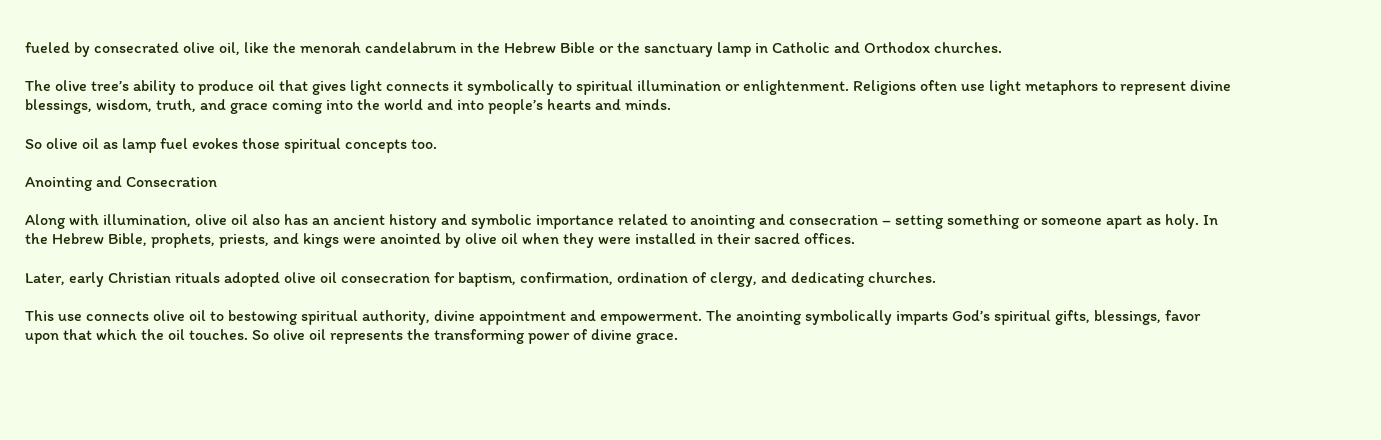fueled by consecrated olive oil, like the menorah candelabrum in the Hebrew Bible or the sanctuary lamp in Catholic and Orthodox churches.

The olive tree’s ability to produce oil that gives light connects it symbolically to spiritual illumination or enlightenment. Religions often use light metaphors to represent divine blessings, wisdom, truth, and grace coming into the world and into people’s hearts and minds.

So olive oil as lamp fuel evokes those spiritual concepts too.

Anointing and Consecration

Along with illumination, olive oil also has an ancient history and symbolic importance related to anointing and consecration – setting something or someone apart as holy. In the Hebrew Bible, prophets, priests, and kings were anointed by olive oil when they were installed in their sacred offices.

Later, early Christian rituals adopted olive oil consecration for baptism, confirmation, ordination of clergy, and dedicating churches.

This use connects olive oil to bestowing spiritual authority, divine appointment and empowerment. The anointing symbolically imparts God’s spiritual gifts, blessings, favor upon that which the oil touches. So olive oil represents the transforming power of divine grace.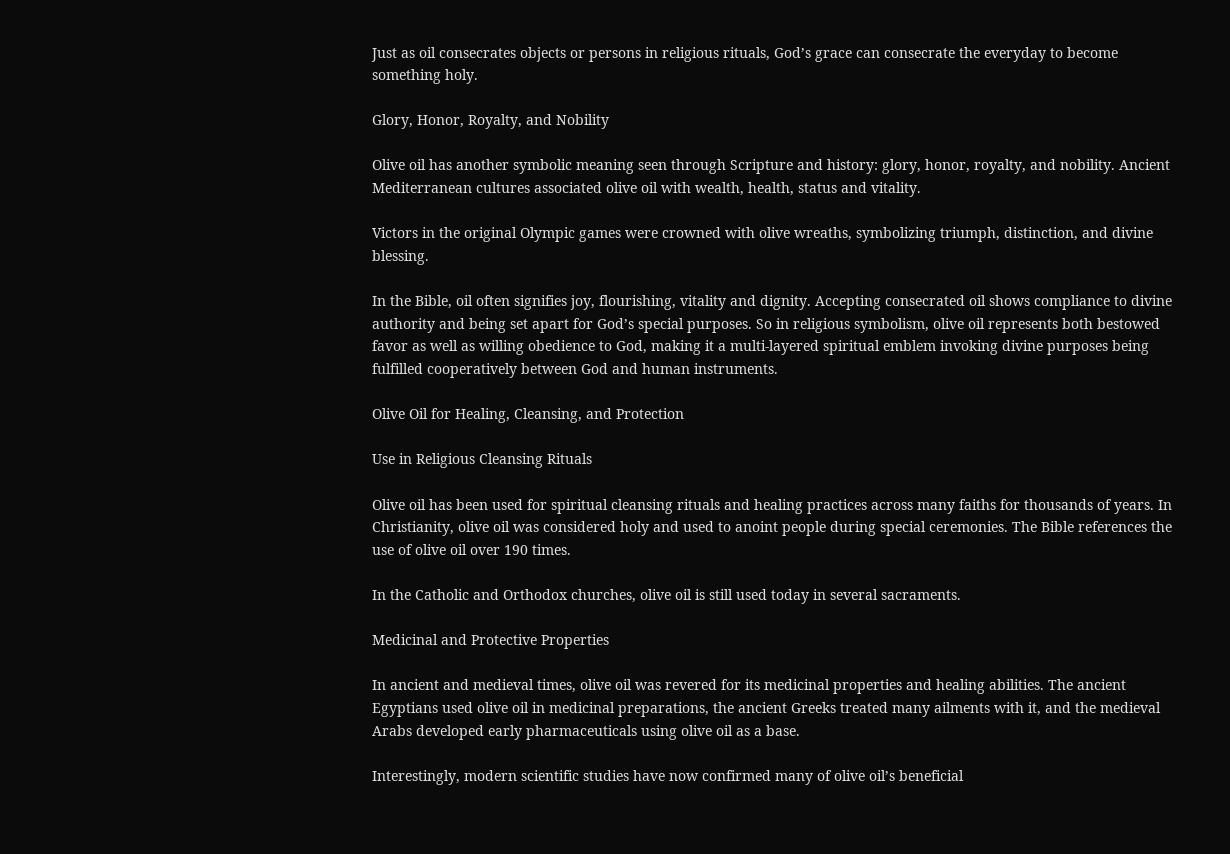Just as oil consecrates objects or persons in religious rituals, God’s grace can consecrate the everyday to become something holy.

Glory, Honor, Royalty, and Nobility

Olive oil has another symbolic meaning seen through Scripture and history: glory, honor, royalty, and nobility. Ancient Mediterranean cultures associated olive oil with wealth, health, status and vitality.

Victors in the original Olympic games were crowned with olive wreaths, symbolizing triumph, distinction, and divine blessing.

In the Bible, oil often signifies joy, flourishing, vitality and dignity. Accepting consecrated oil shows compliance to divine authority and being set apart for God’s special purposes. So in religious symbolism, olive oil represents both bestowed favor as well as willing obedience to God, making it a multi-layered spiritual emblem invoking divine purposes being fulfilled cooperatively between God and human instruments.

Olive Oil for Healing, Cleansing, and Protection

Use in Religious Cleansing Rituals

Olive oil has been used for spiritual cleansing rituals and healing practices across many faiths for thousands of years. In Christianity, olive oil was considered holy and used to anoint people during special ceremonies. The Bible references the use of olive oil over 190 times.

In the Catholic and Orthodox churches, olive oil is still used today in several sacraments.

Medicinal and Protective Properties

In ancient and medieval times, olive oil was revered for its medicinal properties and healing abilities. The ancient Egyptians used olive oil in medicinal preparations, the ancient Greeks treated many ailments with it, and the medieval Arabs developed early pharmaceuticals using olive oil as a base.

Interestingly, modern scientific studies have now confirmed many of olive oil’s beneficial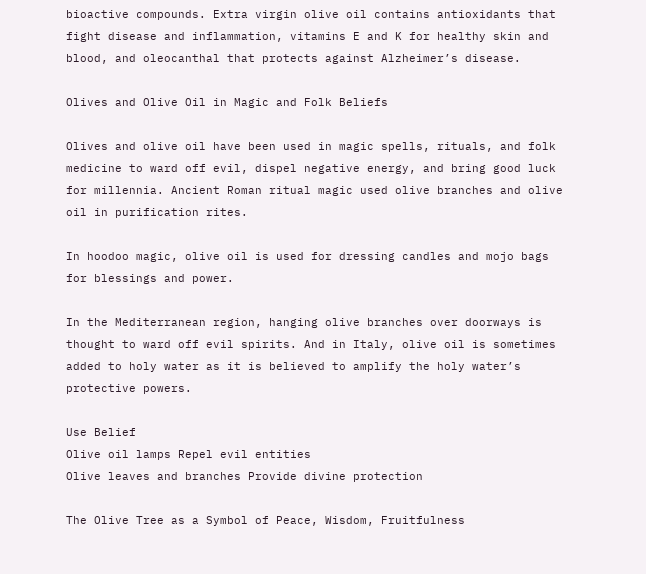bioactive compounds. Extra virgin olive oil contains antioxidants that fight disease and inflammation, vitamins E and K for healthy skin and blood, and oleocanthal that protects against Alzheimer’s disease.

Olives and Olive Oil in Magic and Folk Beliefs

Olives and olive oil have been used in magic spells, rituals, and folk medicine to ward off evil, dispel negative energy, and bring good luck for millennia. Ancient Roman ritual magic used olive branches and olive oil in purification rites.

In hoodoo magic, olive oil is used for dressing candles and mojo bags for blessings and power.

In the Mediterranean region, hanging olive branches over doorways is thought to ward off evil spirits. And in Italy, olive oil is sometimes added to holy water as it is believed to amplify the holy water’s protective powers.

Use Belief
Olive oil lamps Repel evil entities
Olive leaves and branches Provide divine protection

The Olive Tree as a Symbol of Peace, Wisdom, Fruitfulness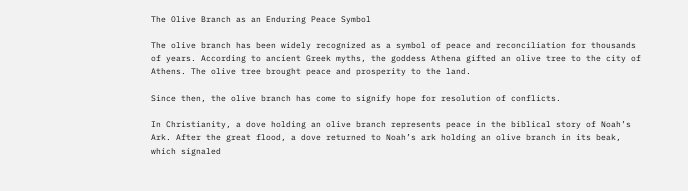The Olive Branch as an Enduring Peace Symbol

The olive branch has been widely recognized as a symbol of peace and reconciliation for thousands of years. According to ancient Greek myths, the goddess Athena gifted an olive tree to the city of Athens. The olive tree brought peace and prosperity to the land.

Since then, the olive branch has come to signify hope for resolution of conflicts.

In Christianity, a dove holding an olive branch represents peace in the biblical story of Noah’s Ark. After the great flood, a dove returned to Noah’s ark holding an olive branch in its beak, which signaled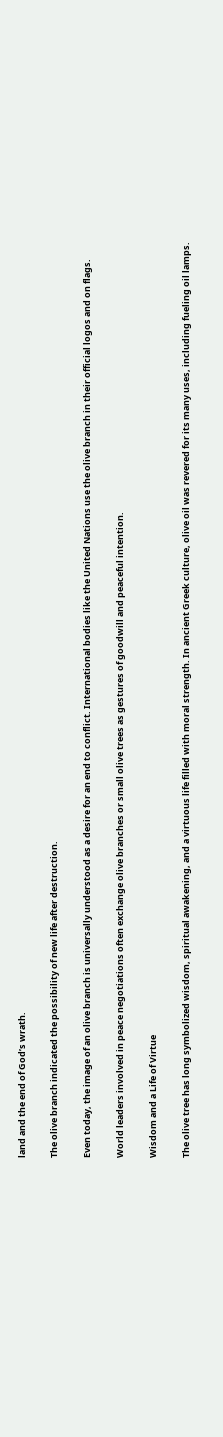land and the end of God’s wrath.

The olive branch indicated the possibility of new life after destruction.

Even today, the image of an olive branch is universally understood as a desire for an end to conflict. International bodies like the United Nations use the olive branch in their official logos and on flags.

World leaders involved in peace negotiations often exchange olive branches or small olive trees as gestures of goodwill and peaceful intention.

Wisdom and a Life of Virtue

The olive tree has long symbolized wisdom, spiritual awakening, and a virtuous life filled with moral strength. In ancient Greek culture, olive oil was revered for its many uses, including fueling oil lamps.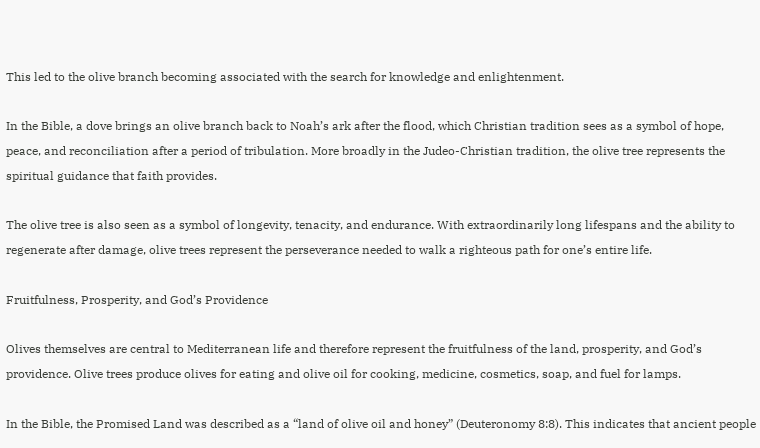This led to the olive branch becoming associated with the search for knowledge and enlightenment.

In the Bible, a dove brings an olive branch back to Noah’s ark after the flood, which Christian tradition sees as a symbol of hope, peace, and reconciliation after a period of tribulation. More broadly in the Judeo-Christian tradition, the olive tree represents the spiritual guidance that faith provides.

The olive tree is also seen as a symbol of longevity, tenacity, and endurance. With extraordinarily long lifespans and the ability to regenerate after damage, olive trees represent the perseverance needed to walk a righteous path for one’s entire life.

Fruitfulness, Prosperity, and God’s Providence

Olives themselves are central to Mediterranean life and therefore represent the fruitfulness of the land, prosperity, and God’s providence. Olive trees produce olives for eating and olive oil for cooking, medicine, cosmetics, soap, and fuel for lamps.

In the Bible, the Promised Land was described as a “land of olive oil and honey” (Deuteronomy 8:8). This indicates that ancient people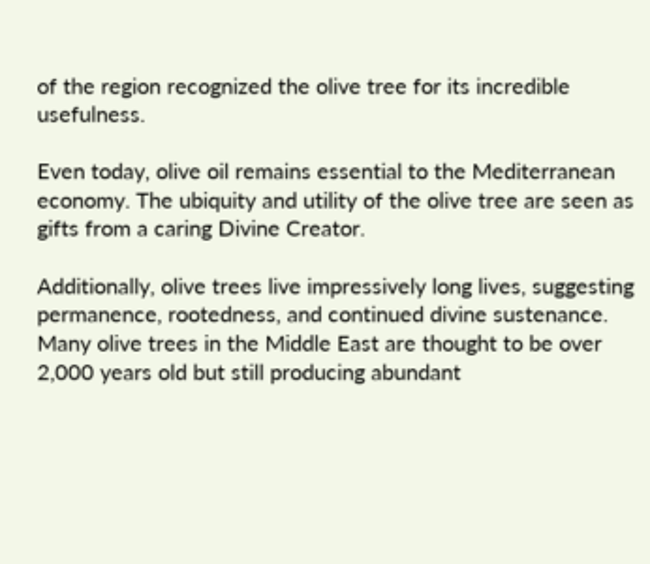of the region recognized the olive tree for its incredible usefulness.

Even today, olive oil remains essential to the Mediterranean economy. The ubiquity and utility of the olive tree are seen as gifts from a caring Divine Creator.

Additionally, olive trees live impressively long lives, suggesting permanence, rootedness, and continued divine sustenance. Many olive trees in the Middle East are thought to be over 2,000 years old but still producing abundant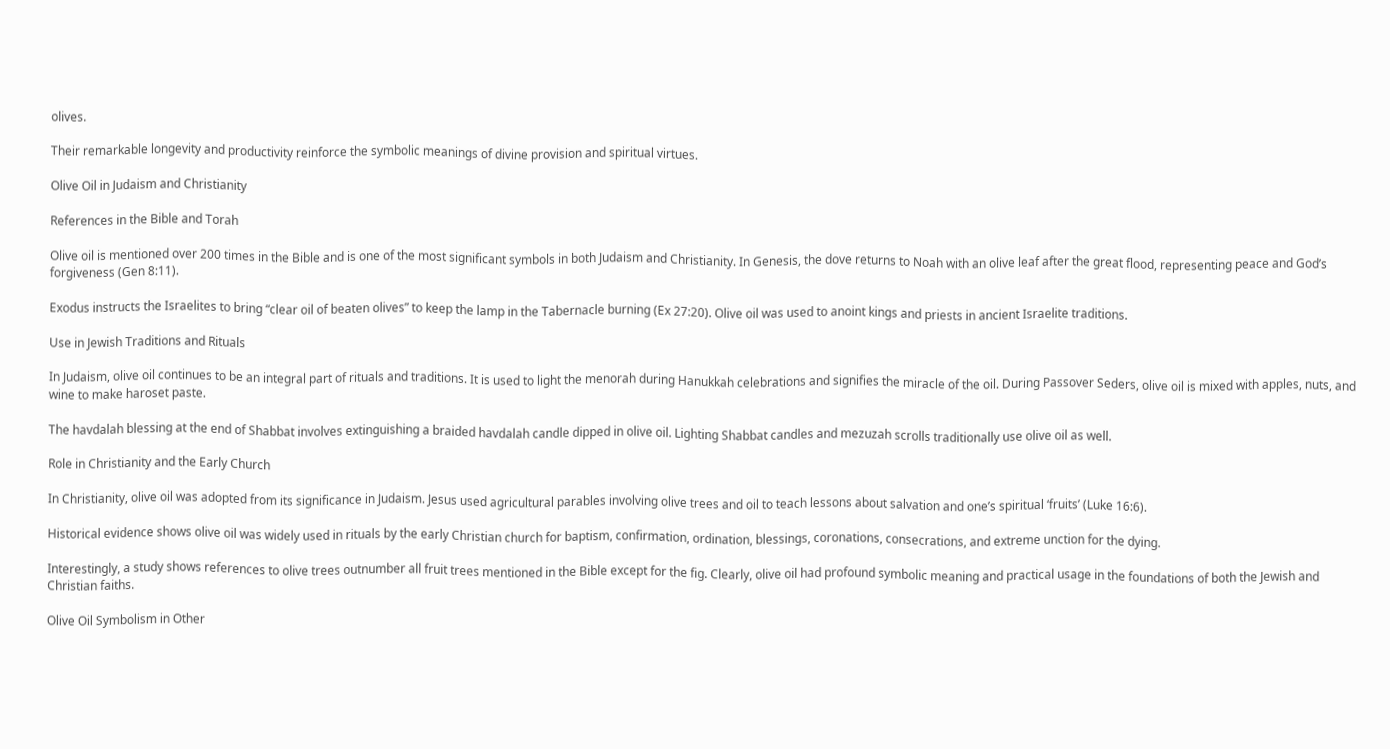olives.

Their remarkable longevity and productivity reinforce the symbolic meanings of divine provision and spiritual virtues.

Olive Oil in Judaism and Christianity

References in the Bible and Torah

Olive oil is mentioned over 200 times in the Bible and is one of the most significant symbols in both Judaism and Christianity. In Genesis, the dove returns to Noah with an olive leaf after the great flood, representing peace and God’s forgiveness (Gen 8:11).

Exodus instructs the Israelites to bring “clear oil of beaten olives” to keep the lamp in the Tabernacle burning (Ex 27:20). Olive oil was used to anoint kings and priests in ancient Israelite traditions.

Use in Jewish Traditions and Rituals

In Judaism, olive oil continues to be an integral part of rituals and traditions. It is used to light the menorah during Hanukkah celebrations and signifies the miracle of the oil. During Passover Seders, olive oil is mixed with apples, nuts, and wine to make haroset paste.

The havdalah blessing at the end of Shabbat involves extinguishing a braided havdalah candle dipped in olive oil. Lighting Shabbat candles and mezuzah scrolls traditionally use olive oil as well.

Role in Christianity and the Early Church

In Christianity, olive oil was adopted from its significance in Judaism. Jesus used agricultural parables involving olive trees and oil to teach lessons about salvation and one’s spiritual ‘fruits’ (Luke 16:6).

Historical evidence shows olive oil was widely used in rituals by the early Christian church for baptism, confirmation, ordination, blessings, coronations, consecrations, and extreme unction for the dying.

Interestingly, a study shows references to olive trees outnumber all fruit trees mentioned in the Bible except for the fig. Clearly, olive oil had profound symbolic meaning and practical usage in the foundations of both the Jewish and Christian faiths.

Olive Oil Symbolism in Other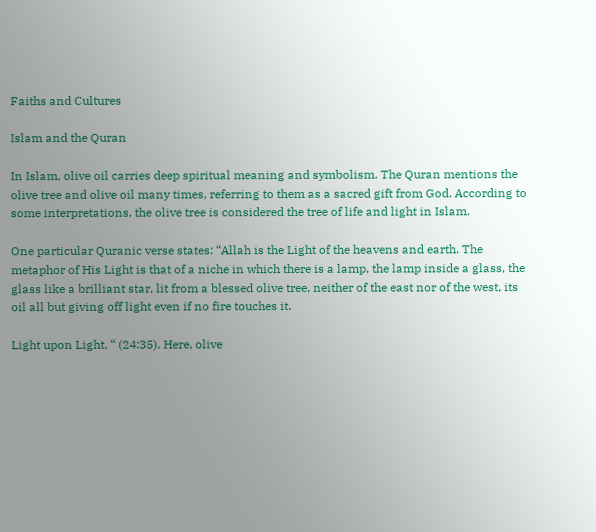Faiths and Cultures

Islam and the Quran

In Islam, olive oil carries deep spiritual meaning and symbolism. The Quran mentions the olive tree and olive oil many times, referring to them as a sacred gift from God. According to some interpretations, the olive tree is considered the tree of life and light in Islam.

One particular Quranic verse states: “Allah is the Light of the heavens and earth. The metaphor of His Light is that of a niche in which there is a lamp, the lamp inside a glass, the glass like a brilliant star, lit from a blessed olive tree, neither of the east nor of the west, its oil all but giving off light even if no fire touches it.

Light upon Light. “ (24:35). Here, olive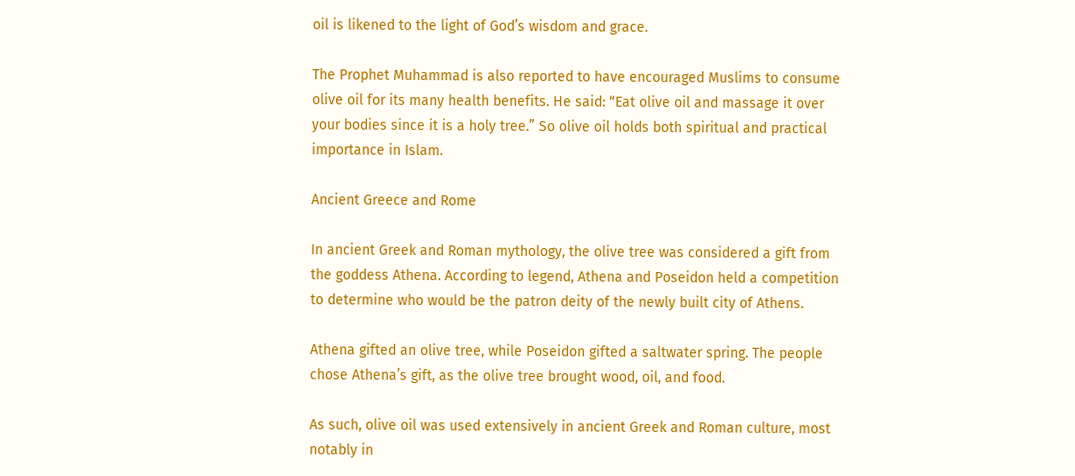oil is likened to the light of God’s wisdom and grace.

The Prophet Muhammad is also reported to have encouraged Muslims to consume olive oil for its many health benefits. He said: “Eat olive oil and massage it over your bodies since it is a holy tree.” So olive oil holds both spiritual and practical importance in Islam.

Ancient Greece and Rome

In ancient Greek and Roman mythology, the olive tree was considered a gift from the goddess Athena. According to legend, Athena and Poseidon held a competition to determine who would be the patron deity of the newly built city of Athens.

Athena gifted an olive tree, while Poseidon gifted a saltwater spring. The people chose Athena’s gift, as the olive tree brought wood, oil, and food.

As such, olive oil was used extensively in ancient Greek and Roman culture, most notably in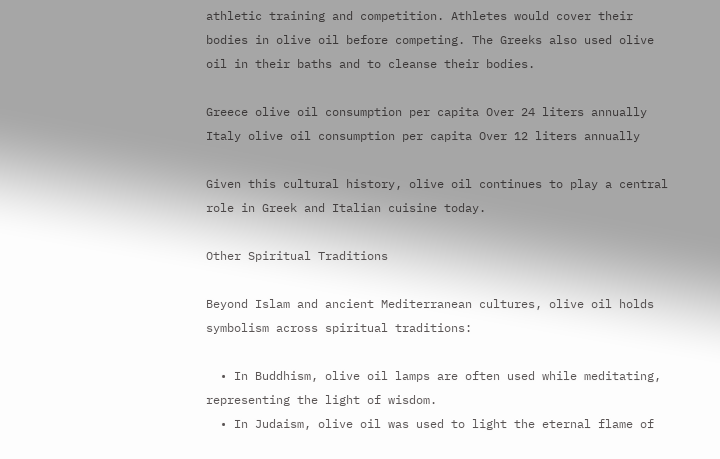athletic training and competition. Athletes would cover their bodies in olive oil before competing. The Greeks also used olive oil in their baths and to cleanse their bodies.

Greece olive oil consumption per capita Over 24 liters annually
Italy olive oil consumption per capita Over 12 liters annually

Given this cultural history, olive oil continues to play a central role in Greek and Italian cuisine today.

Other Spiritual Traditions

Beyond Islam and ancient Mediterranean cultures, olive oil holds symbolism across spiritual traditions:

  • In Buddhism, olive oil lamps are often used while meditating, representing the light of wisdom.
  • In Judaism, olive oil was used to light the eternal flame of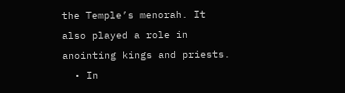the Temple’s menorah. It also played a role in anointing kings and priests.
  • In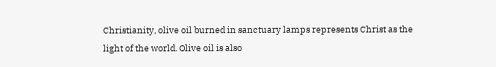Christianity, olive oil burned in sanctuary lamps represents Christ as the light of the world. Olive oil is also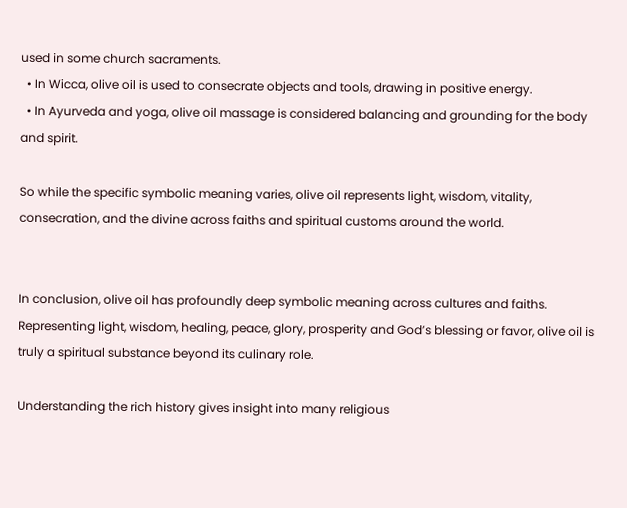used in some church sacraments.
  • In Wicca, olive oil is used to consecrate objects and tools, drawing in positive energy.
  • In Ayurveda and yoga, olive oil massage is considered balancing and grounding for the body and spirit.

So while the specific symbolic meaning varies, olive oil represents light, wisdom, vitality, consecration, and the divine across faiths and spiritual customs around the world.


In conclusion, olive oil has profoundly deep symbolic meaning across cultures and faiths. Representing light, wisdom, healing, peace, glory, prosperity and God’s blessing or favor, olive oil is truly a spiritual substance beyond its culinary role.

Understanding the rich history gives insight into many religious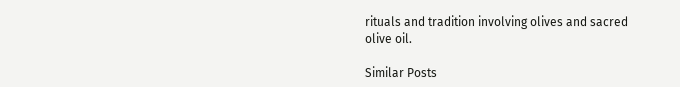rituals and tradition involving olives and sacred olive oil.

Similar Posts